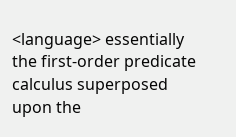<language> essentially the first-order predicate calculus superposed upon the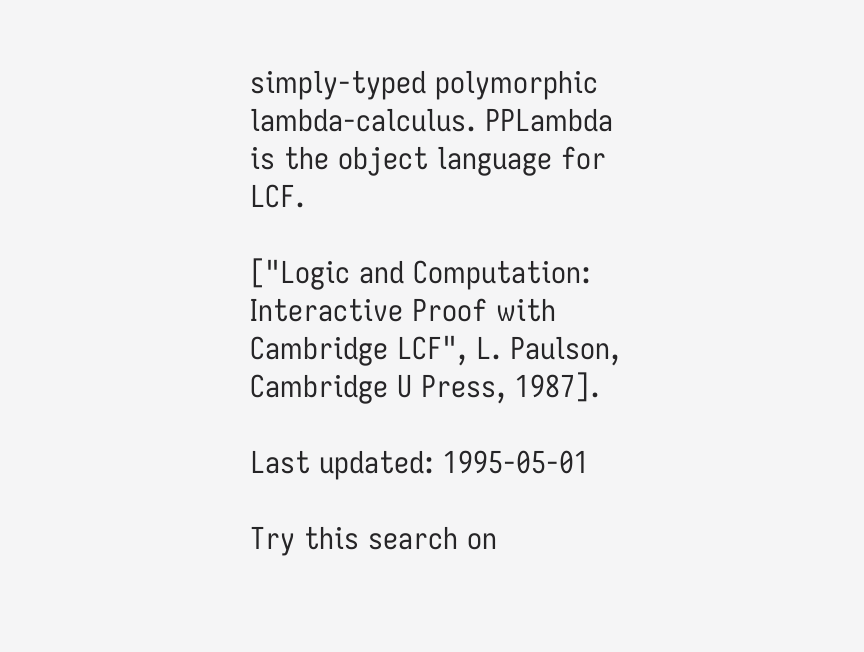simply-typed polymorphic lambda-calculus. PPLambda is the object language for LCF.

["Logic and Computation: Interactive Proof with Cambridge LCF", L. Paulson, Cambridge U Press, 1987].

Last updated: 1995-05-01

Try this search on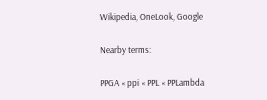Wikipedia, OneLook, Google

Nearby terms:

PPGA « ppi « PPL « PPLambda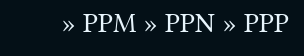» PPM » PPN » PPP